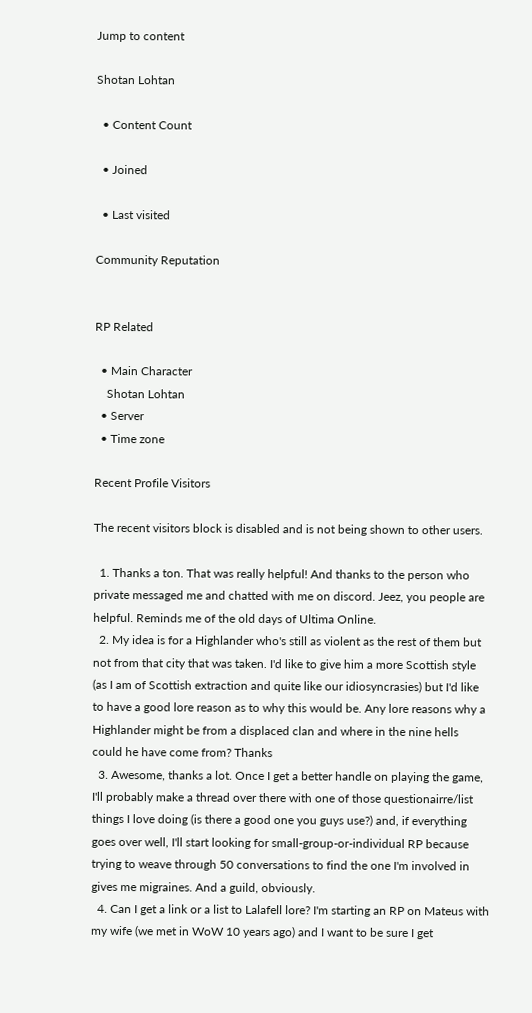Jump to content

Shotan Lohtan

  • Content Count

  • Joined

  • Last visited

Community Reputation


RP Related

  • Main Character
    Shotan Lohtan
  • Server
  • Time zone

Recent Profile Visitors

The recent visitors block is disabled and is not being shown to other users.

  1. Thanks a ton. That was really helpful! And thanks to the person who private messaged me and chatted with me on discord. Jeez, you people are helpful. Reminds me of the old days of Ultima Online.
  2. My idea is for a Highlander who's still as violent as the rest of them but not from that city that was taken. I'd like to give him a more Scottish style (as I am of Scottish extraction and quite like our idiosyncrasies) but I'd like to have a good lore reason as to why this would be. Any lore reasons why a Highlander might be from a displaced clan and where in the nine hells could he have come from? Thanks
  3. Awesome, thanks a lot. Once I get a better handle on playing the game, I'll probably make a thread over there with one of those questionairre/list things I love doing (is there a good one you guys use?) and, if everything goes over well, I'll start looking for small-group-or-individual RP because trying to weave through 50 conversations to find the one I'm involved in gives me migraines. And a guild, obviously.
  4. Can I get a link or a list to Lalafell lore? I'm starting an RP on Mateus with my wife (we met in WoW 10 years ago) and I want to be sure I get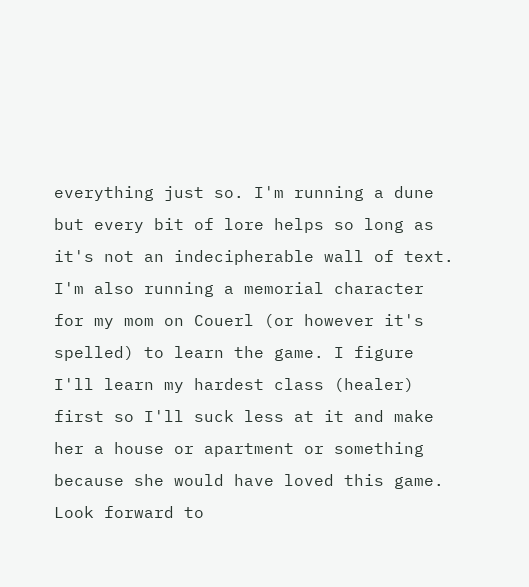everything just so. I'm running a dune but every bit of lore helps so long as it's not an indecipherable wall of text. I'm also running a memorial character for my mom on Couerl (or however it's spelled) to learn the game. I figure I'll learn my hardest class (healer) first so I'll suck less at it and make her a house or apartment or something because she would have loved this game. Look forward to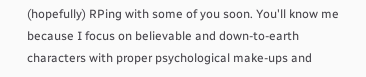(hopefully) RPing with some of you soon. You'll know me because I focus on believable and down-to-earth characters with proper psychological make-ups and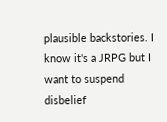plausible backstories. I know it's a JRPG but I want to suspend disbelief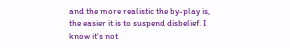and the more realistic the by-play is, the easier it is to suspend disbelief. I know it's not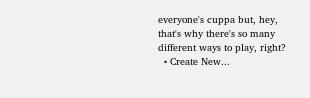everyone's cuppa but, hey, that's why there's so many different ways to play, right?
  • Create New...